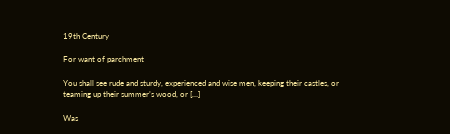19th Century

For want of parchment

You shall see rude and sturdy, experienced and wise men, keeping their castles, or teaming up their summer’s wood, or […]

Was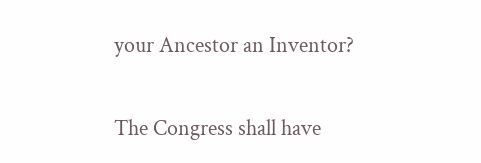your Ancestor an Inventor?

The Congress shall have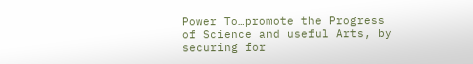Power To…promote the Progress of Science and useful Arts, by securing for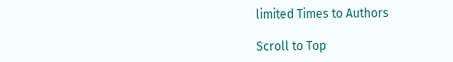limited Times to Authors

Scroll to Top